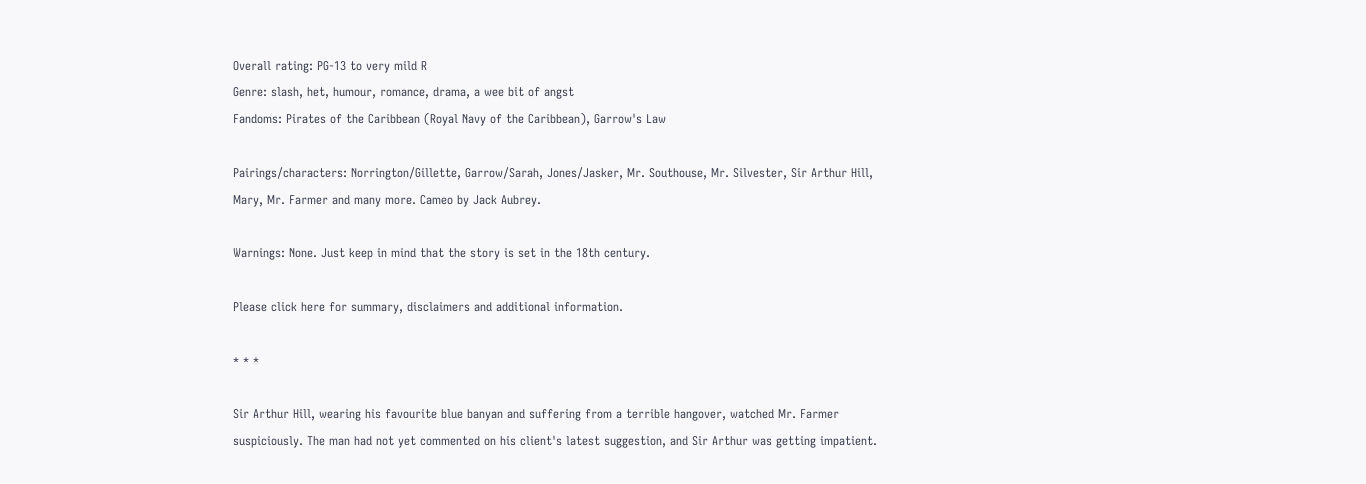Overall rating: PG-13 to very mild R
Genre: slash, het, humour, romance, drama, a wee bit of angst
Fandoms: Pirates of the Caribbean (Royal Navy of the Caribbean), Garrow's Law

Pairings/characters: Norrington/Gillette, Garrow/Sarah, Jones/Jasker, Mr. Southouse, Mr. Silvester, Sir Arthur Hill, Mary, Mr. Farmer and many more. Cameo by Jack Aubrey.

Warnings: None. Just keep in mind that the story is set in the 18th century.

Please click here for summary, disclaimers and additional information.

* * *

Sir Arthur Hill, wearing his favourite blue banyan and suffering from a terrible hangover, watched Mr. Farmer suspiciously. The man had not yet commented on his client's latest suggestion, and Sir Arthur was getting impatient.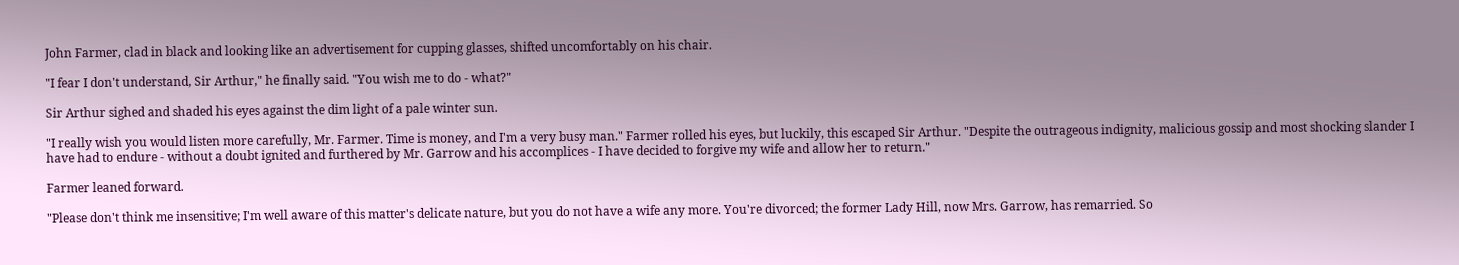John Farmer, clad in black and looking like an advertisement for cupping glasses, shifted uncomfortably on his chair.

"I fear I don't understand, Sir Arthur," he finally said. "You wish me to do - what?"

Sir Arthur sighed and shaded his eyes against the dim light of a pale winter sun.

"I really wish you would listen more carefully, Mr. Farmer. Time is money, and I'm a very busy man." Farmer rolled his eyes, but luckily, this escaped Sir Arthur. "Despite the outrageous indignity, malicious gossip and most shocking slander I have had to endure - without a doubt ignited and furthered by Mr. Garrow and his accomplices - I have decided to forgive my wife and allow her to return."

Farmer leaned forward.

"Please don't think me insensitive; I'm well aware of this matter's delicate nature, but you do not have a wife any more. You're divorced; the former Lady Hill, now Mrs. Garrow, has remarried. So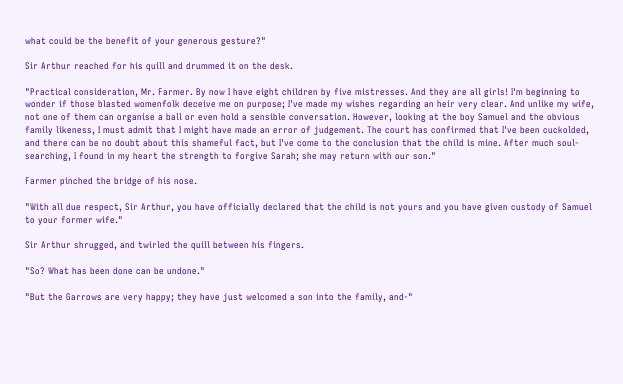what could be the benefit of your generous gesture?"

Sir Arthur reached for his quill and drummed it on the desk.

"Practical consideration, Mr. Farmer. By now I have eight children by five mistresses. And they are all girls! I'm beginning to wonder if those blasted womenfolk deceive me on purpose; I've made my wishes regarding an heir very clear. And unlike my wife, not one of them can organise a ball or even hold a sensible conversation. However, looking at the boy Samuel and the obvious family likeness, I must admit that I might have made an error of judgement. The court has confirmed that I've been cuckolded, and there can be no doubt about this shameful fact, but I've come to the conclusion that the child is mine. After much soul-searching, I found in my heart the strength to forgive Sarah; she may return with our son."

Farmer pinched the bridge of his nose.

"With all due respect, Sir Arthur, you have officially declared that the child is not yours and you have given custody of Samuel to your former wife."

Sir Arthur shrugged, and twirled the quill between his fingers.

"So? What has been done can be undone."

"But the Garrows are very happy; they have just welcomed a son into the family, and-"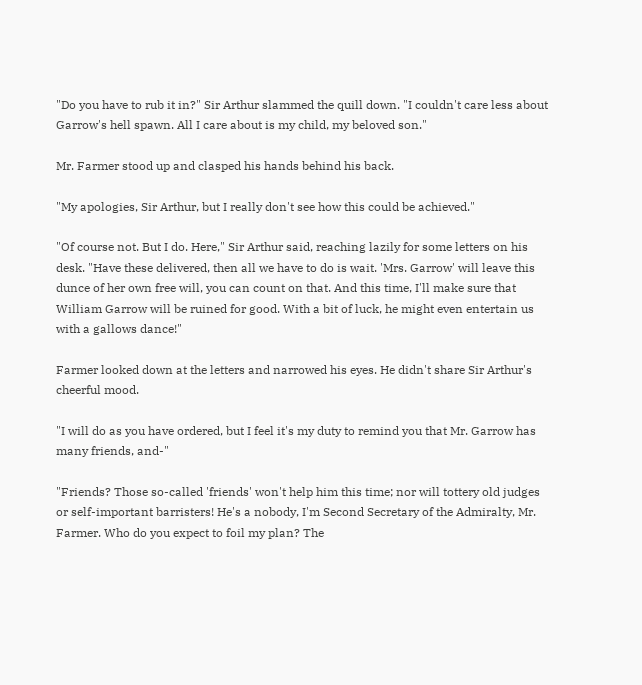"Do you have to rub it in?" Sir Arthur slammed the quill down. "I couldn't care less about Garrow's hell spawn. All I care about is my child, my beloved son."

Mr. Farmer stood up and clasped his hands behind his back.

"My apologies, Sir Arthur, but I really don't see how this could be achieved."

"Of course not. But I do. Here," Sir Arthur said, reaching lazily for some letters on his desk. "Have these delivered, then all we have to do is wait. 'Mrs. Garrow' will leave this dunce of her own free will, you can count on that. And this time, I'll make sure that William Garrow will be ruined for good. With a bit of luck, he might even entertain us with a gallows dance!"

Farmer looked down at the letters and narrowed his eyes. He didn't share Sir Arthur's cheerful mood.

"I will do as you have ordered, but I feel it's my duty to remind you that Mr. Garrow has many friends, and-"

"Friends? Those so-called 'friends' won't help him this time; nor will tottery old judges or self-important barristers! He's a nobody, I'm Second Secretary of the Admiralty, Mr. Farmer. Who do you expect to foil my plan? The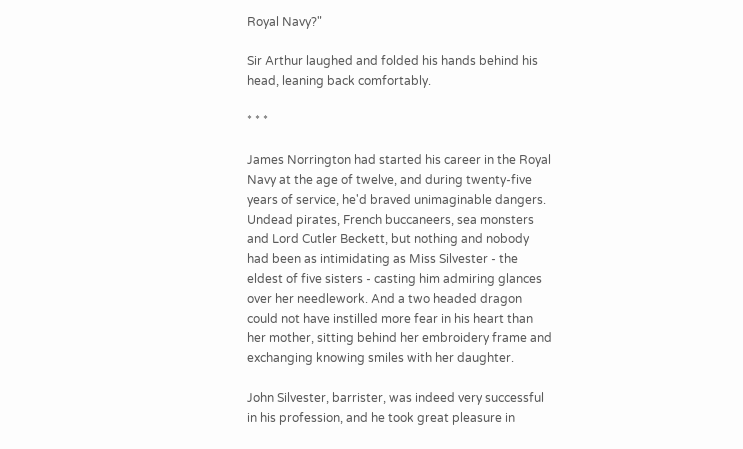Royal Navy?"

Sir Arthur laughed and folded his hands behind his head, leaning back comfortably.

* * *

James Norrington had started his career in the Royal Navy at the age of twelve, and during twenty-five years of service, he'd braved unimaginable dangers. Undead pirates, French buccaneers, sea monsters and Lord Cutler Beckett, but nothing and nobody had been as intimidating as Miss Silvester - the eldest of five sisters - casting him admiring glances over her needlework. And a two headed dragon could not have instilled more fear in his heart than her mother, sitting behind her embroidery frame and exchanging knowing smiles with her daughter.

John Silvester, barrister, was indeed very successful in his profession, and he took great pleasure in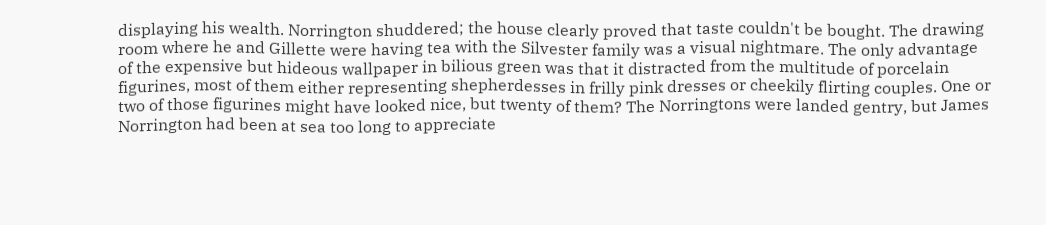displaying his wealth. Norrington shuddered; the house clearly proved that taste couldn't be bought. The drawing room where he and Gillette were having tea with the Silvester family was a visual nightmare. The only advantage of the expensive but hideous wallpaper in bilious green was that it distracted from the multitude of porcelain figurines, most of them either representing shepherdesses in frilly pink dresses or cheekily flirting couples. One or two of those figurines might have looked nice, but twenty of them? The Norringtons were landed gentry, but James Norrington had been at sea too long to appreciate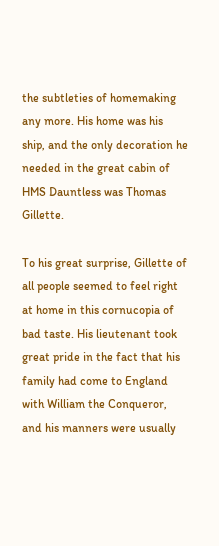the subtleties of homemaking any more. His home was his ship, and the only decoration he needed in the great cabin of HMS Dauntless was Thomas Gillette.

To his great surprise, Gillette of all people seemed to feel right at home in this cornucopia of bad taste. His lieutenant took great pride in the fact that his family had come to England with William the Conqueror, and his manners were usually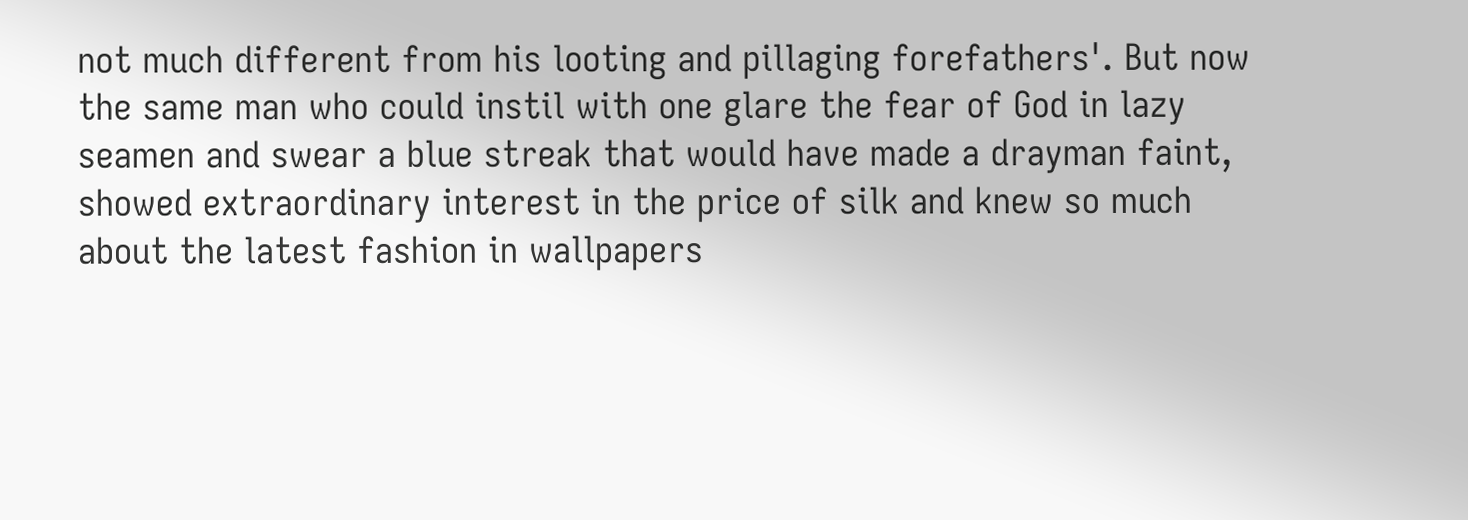not much different from his looting and pillaging forefathers'. But now the same man who could instil with one glare the fear of God in lazy seamen and swear a blue streak that would have made a drayman faint, showed extraordinary interest in the price of silk and knew so much about the latest fashion in wallpapers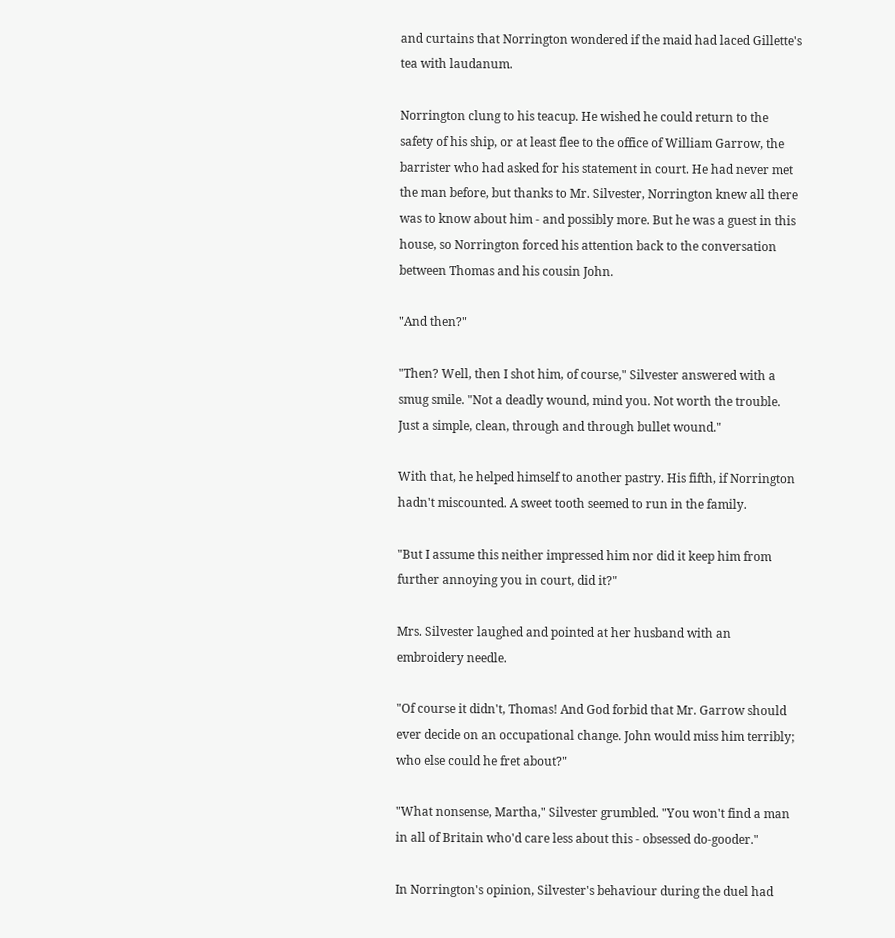and curtains that Norrington wondered if the maid had laced Gillette's tea with laudanum.

Norrington clung to his teacup. He wished he could return to the safety of his ship, or at least flee to the office of William Garrow, the barrister who had asked for his statement in court. He had never met the man before, but thanks to Mr. Silvester, Norrington knew all there was to know about him - and possibly more. But he was a guest in this house, so Norrington forced his attention back to the conversation between Thomas and his cousin John.

"And then?"

"Then? Well, then I shot him, of course," Silvester answered with a smug smile. "Not a deadly wound, mind you. Not worth the trouble. Just a simple, clean, through and through bullet wound."

With that, he helped himself to another pastry. His fifth, if Norrington hadn't miscounted. A sweet tooth seemed to run in the family.

"But I assume this neither impressed him nor did it keep him from further annoying you in court, did it?"

Mrs. Silvester laughed and pointed at her husband with an embroidery needle.

"Of course it didn't, Thomas! And God forbid that Mr. Garrow should ever decide on an occupational change. John would miss him terribly; who else could he fret about?"

"What nonsense, Martha," Silvester grumbled. "You won't find a man in all of Britain who'd care less about this - obsessed do-gooder."

In Norrington's opinion, Silvester's behaviour during the duel had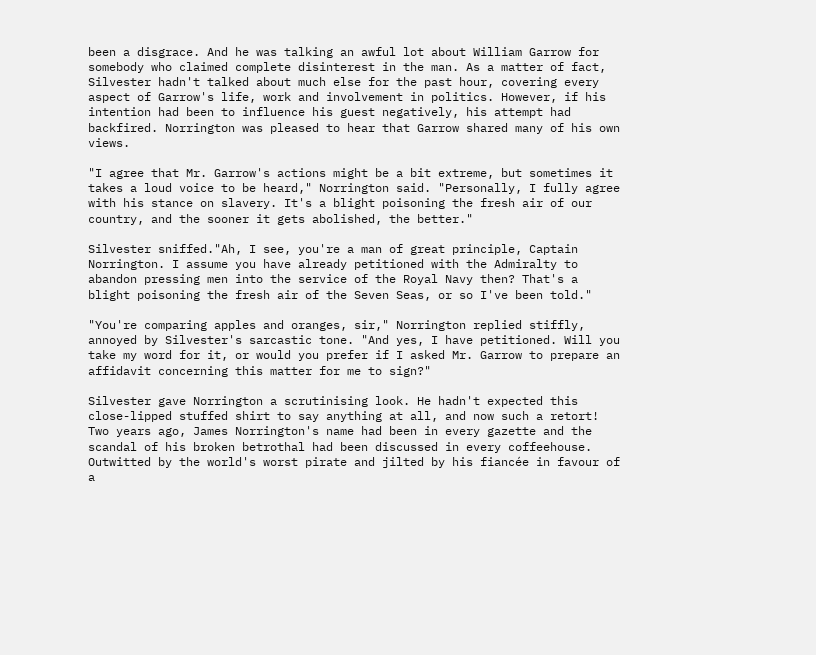been a disgrace. And he was talking an awful lot about William Garrow for somebody who claimed complete disinterest in the man. As a matter of fact, Silvester hadn't talked about much else for the past hour, covering every aspect of Garrow's life, work and involvement in politics. However, if his intention had been to influence his guest negatively, his attempt had backfired. Norrington was pleased to hear that Garrow shared many of his own views.

"I agree that Mr. Garrow's actions might be a bit extreme, but sometimes it takes a loud voice to be heard," Norrington said. "Personally, I fully agree with his stance on slavery. It's a blight poisoning the fresh air of our country, and the sooner it gets abolished, the better."

Silvester sniffed."Ah, I see, you're a man of great principle, Captain Norrington. I assume you have already petitioned with the Admiralty to abandon pressing men into the service of the Royal Navy then? That's a blight poisoning the fresh air of the Seven Seas, or so I've been told."

"You're comparing apples and oranges, sir," Norrington replied stiffly, annoyed by Silvester's sarcastic tone. "And yes, I have petitioned. Will you take my word for it, or would you prefer if I asked Mr. Garrow to prepare an affidavit concerning this matter for me to sign?"

Silvester gave Norrington a scrutinising look. He hadn't expected this close-lipped stuffed shirt to say anything at all, and now such a retort! Two years ago, James Norrington's name had been in every gazette and the scandal of his broken betrothal had been discussed in every coffeehouse. Outwitted by the world's worst pirate and jilted by his fiancée in favour of a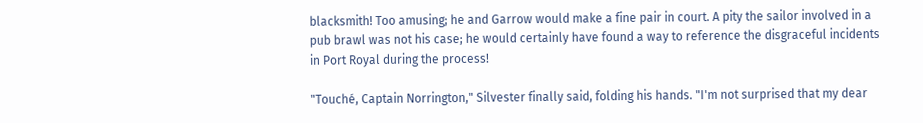blacksmith! Too amusing; he and Garrow would make a fine pair in court. A pity the sailor involved in a pub brawl was not his case; he would certainly have found a way to reference the disgraceful incidents in Port Royal during the process!

"Touché, Captain Norrington," Silvester finally said, folding his hands. "I'm not surprised that my dear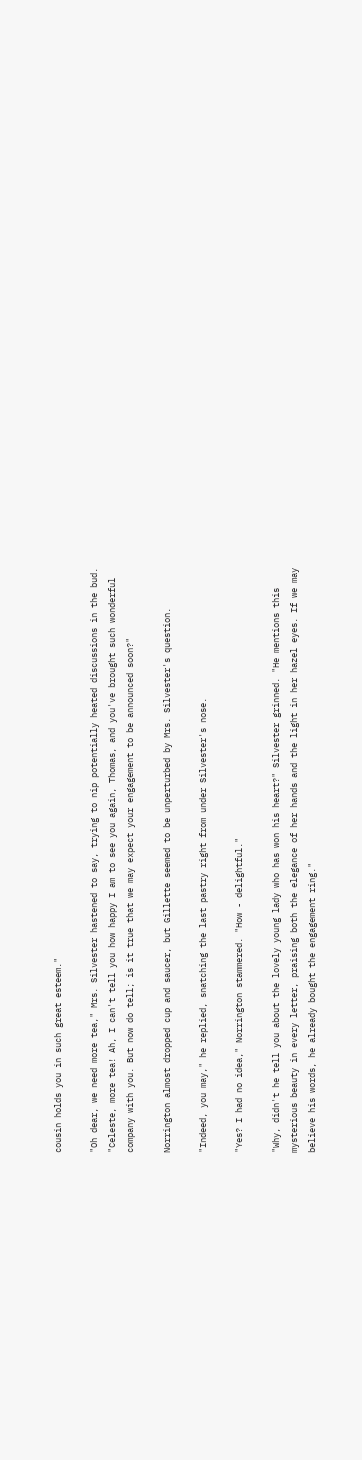cousin holds you in such great esteem."

"Oh dear, we need more tea," Mrs. Silvester hastened to say, trying to nip potentially heated discussions in the bud. "Celeste, more tea! Ah, I can't tell you how happy I am to see you again, Thomas, and you've brought such wonderful company with you. But now do tell; is it true that we may expect your engagement to be announced soon?"

Norrington almost dropped cup and saucer, but Gillette seemed to be unperturbed by Mrs. Silvester's question.

"Indeed, you may," he replied, snatching the last pastry right from under Silvester's nose.

"Yes? I had no idea," Norrington stammered. "How - delightful."

"Why, didn't he tell you about the lovely young lady who has won his heart?" Silvester grinned. "He mentions this mysterious beauty in every letter, praising both the elegance of her hands and the light in her hazel eyes. If we may believe his words, he already bought the engagement ring."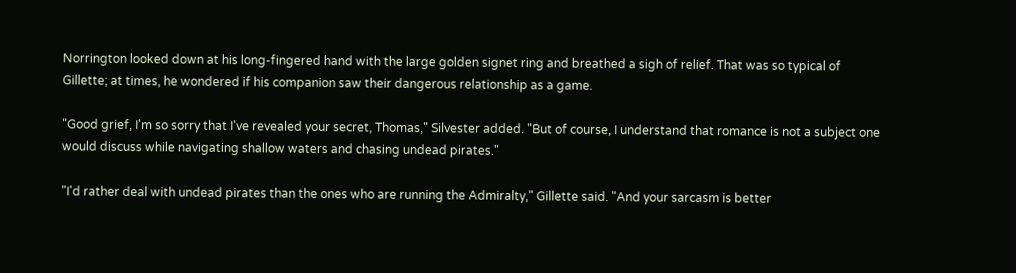Norrington looked down at his long-fingered hand with the large golden signet ring and breathed a sigh of relief. That was so typical of Gillette; at times, he wondered if his companion saw their dangerous relationship as a game.

"Good grief, I'm so sorry that I've revealed your secret, Thomas," Silvester added. "But of course, I understand that romance is not a subject one would discuss while navigating shallow waters and chasing undead pirates."

"I'd rather deal with undead pirates than the ones who are running the Admiralty," Gillette said. "And your sarcasm is better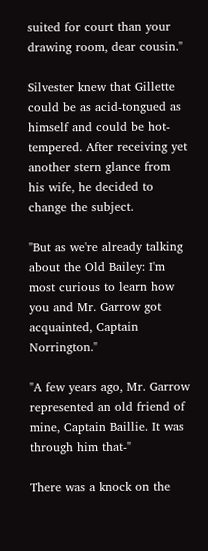suited for court than your drawing room, dear cousin."

Silvester knew that Gillette could be as acid-tongued as himself and could be hot-tempered. After receiving yet another stern glance from his wife, he decided to change the subject.

"But as we're already talking about the Old Bailey: I'm most curious to learn how you and Mr. Garrow got acquainted, Captain Norrington."

"A few years ago, Mr. Garrow represented an old friend of mine, Captain Baillie. It was through him that-"

There was a knock on the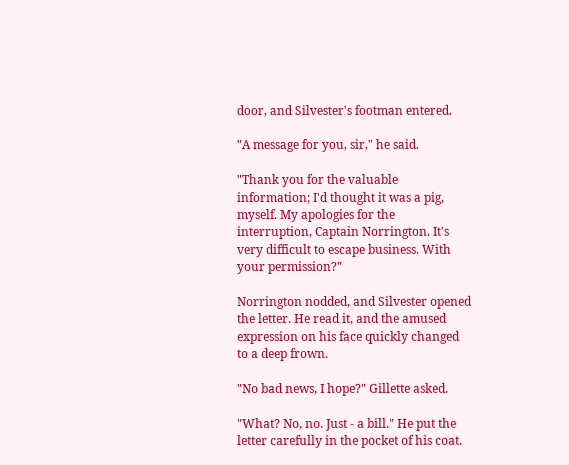door, and Silvester's footman entered.

"A message for you, sir," he said.

"Thank you for the valuable information; I'd thought it was a pig, myself. My apologies for the interruption, Captain Norrington. It's very difficult to escape business. With your permission?"

Norrington nodded, and Silvester opened the letter. He read it, and the amused expression on his face quickly changed to a deep frown.

"No bad news, I hope?" Gillette asked.

"What? No, no. Just - a bill." He put the letter carefully in the pocket of his coat.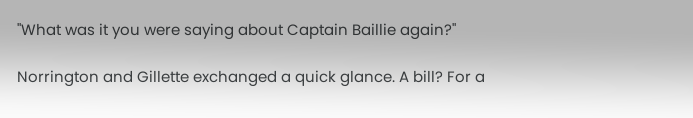"What was it you were saying about Captain Baillie again?"

Norrington and Gillette exchanged a quick glance. A bill? For a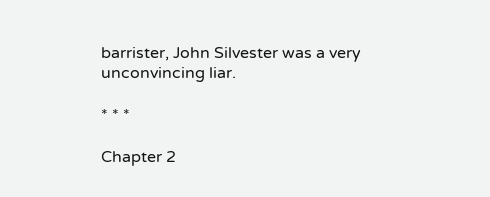barrister, John Silvester was a very unconvincing liar.

* * *

Chapter 2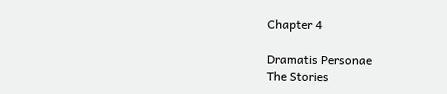Chapter 4

Dramatis Personae
The Stories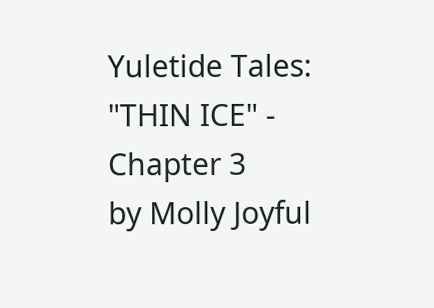Yuletide Tales: "THIN ICE" - Chapter 3
by Molly Joyful